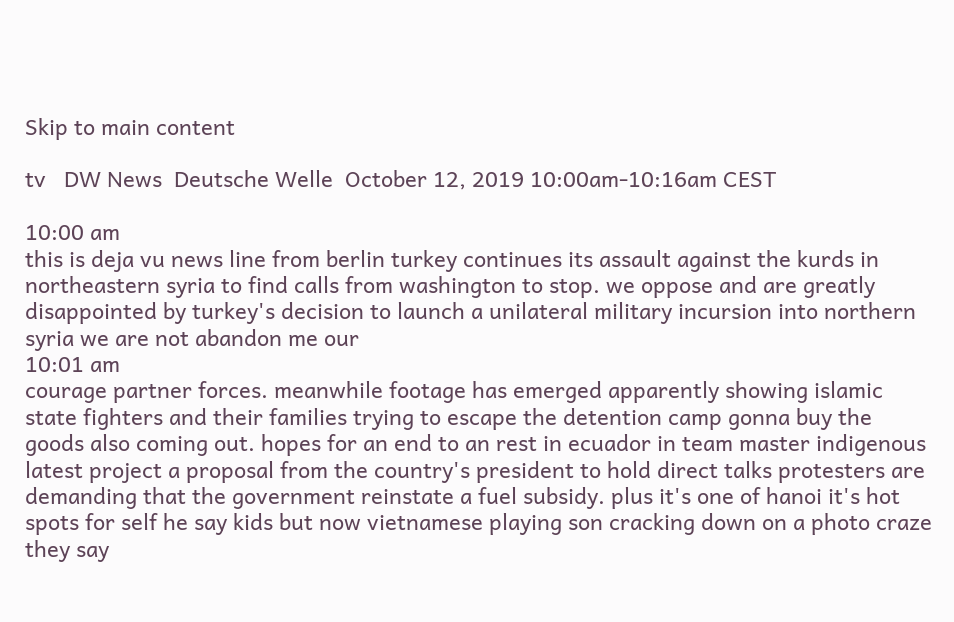Skip to main content

tv   DW News  Deutsche Welle  October 12, 2019 10:00am-10:16am CEST

10:00 am
this is deja vu news line from berlin turkey continues its assault against the kurds in northeastern syria to find calls from washington to stop. we oppose and are greatly disappointed by turkey's decision to launch a unilateral military incursion into northern syria we are not abandon me our
10:01 am
courage partner forces. meanwhile footage has emerged apparently showing islamic state fighters and their families trying to escape the detention camp gonna buy the goods also coming out. hopes for an end to an rest in ecuador in team master indigenous latest project a proposal from the country's president to hold direct talks protesters are demanding that the government reinstate a fuel subsidy. plus it's one of hanoi it's hot spots for self he say kids but now vietnamese playing son cracking down on a photo craze they say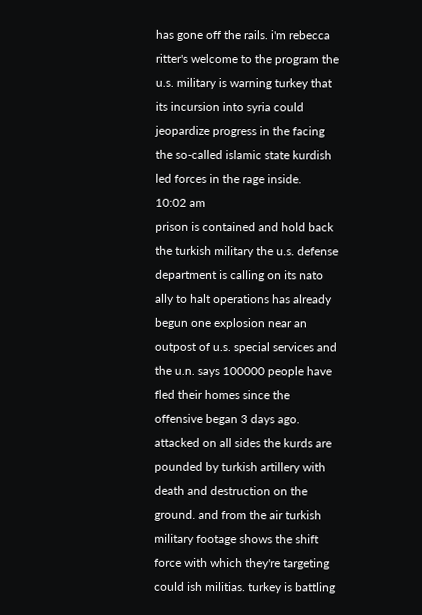has gone off the rails. i'm rebecca ritter's welcome to the program the u.s. military is warning turkey that its incursion into syria could jeopardize progress in the facing the so-called islamic state kurdish led forces in the rage inside.
10:02 am
prison is contained and hold back the turkish military the u.s. defense department is calling on its nato ally to halt operations has already begun one explosion near an outpost of u.s. special services and the u.n. says 100000 people have fled their homes since the offensive began 3 days ago. attacked on all sides the kurds are pounded by turkish artillery with death and destruction on the ground. and from the air turkish military footage shows the shift force with which they're targeting could ish militias. turkey is battling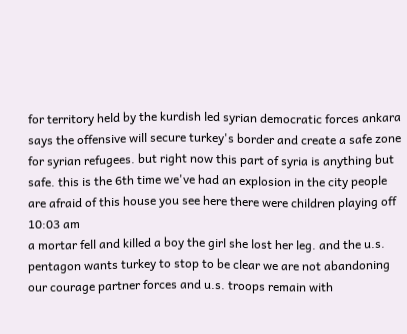for territory held by the kurdish led syrian democratic forces ankara says the offensive will secure turkey's border and create a safe zone for syrian refugees. but right now this part of syria is anything but safe. this is the 6th time we've had an explosion in the city people are afraid of this house you see here there were children playing off
10:03 am
a mortar fell and killed a boy the girl she lost her leg. and the u.s. pentagon wants turkey to stop to be clear we are not abandoning our courage partner forces and u.s. troops remain with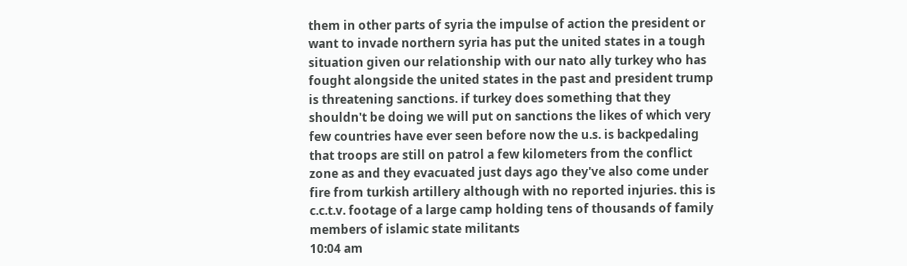them in other parts of syria the impulse of action the president or want to invade northern syria has put the united states in a tough situation given our relationship with our nato ally turkey who has fought alongside the united states in the past and president trump is threatening sanctions. if turkey does something that they shouldn't be doing we will put on sanctions the likes of which very few countries have ever seen before now the u.s. is backpedaling that troops are still on patrol a few kilometers from the conflict zone as and they evacuated just days ago they've also come under fire from turkish artillery although with no reported injuries. this is c.c.t.v. footage of a large camp holding tens of thousands of family members of islamic state militants
10:04 am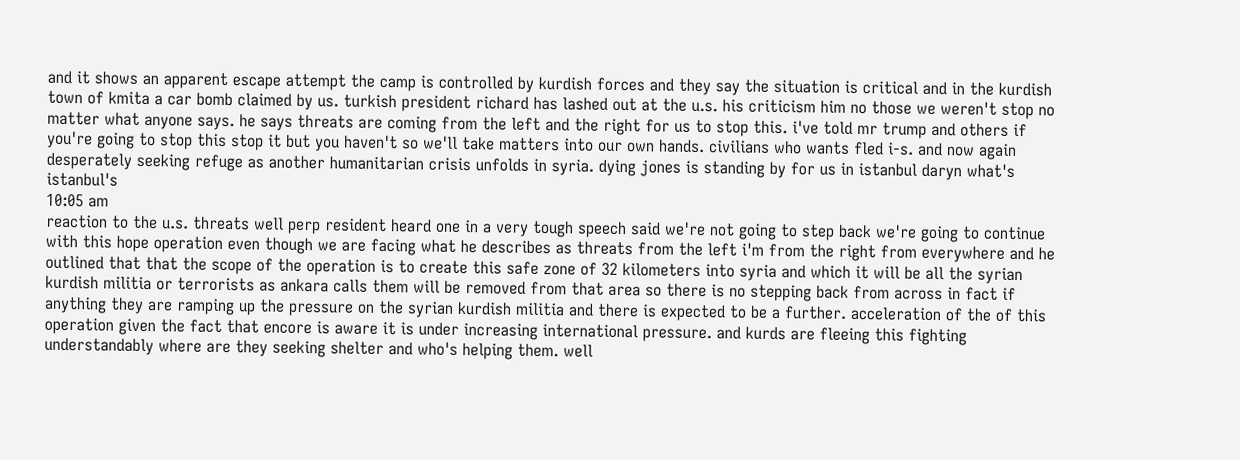and it shows an apparent escape attempt the camp is controlled by kurdish forces and they say the situation is critical and in the kurdish town of kmita a car bomb claimed by us. turkish president richard has lashed out at the u.s. his criticism him no those we weren't stop no matter what anyone says. he says threats are coming from the left and the right for us to stop this. i've told mr trump and others if you're going to stop this stop it but you haven't so we'll take matters into our own hands. civilians who wants fled i-s. and now again desperately seeking refuge as another humanitarian crisis unfolds in syria. dying jones is standing by for us in istanbul daryn what's istanbul's
10:05 am
reaction to the u.s. threats well perp resident heard one in a very tough speech said we're not going to step back we're going to continue with this hope operation even though we are facing what he describes as threats from the left i'm from the right from everywhere and he outlined that that the scope of the operation is to create this safe zone of 32 kilometers into syria and which it will be all the syrian kurdish militia or terrorists as ankara calls them will be removed from that area so there is no stepping back from across in fact if anything they are ramping up the pressure on the syrian kurdish militia and there is expected to be a further. acceleration of the of this operation given the fact that encore is aware it is under increasing international pressure. and kurds are fleeing this fighting understandably where are they seeking shelter and who's helping them. well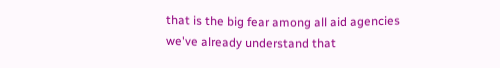that is the big fear among all aid agencies we've already understand that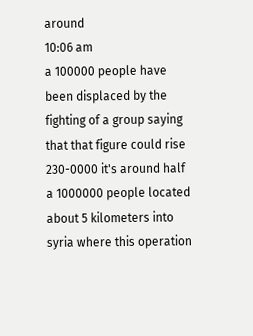around
10:06 am
a 100000 people have been displaced by the fighting of a group saying that that figure could rise 230-0000 it's around half a 1000000 people located about 5 kilometers into syria where this operation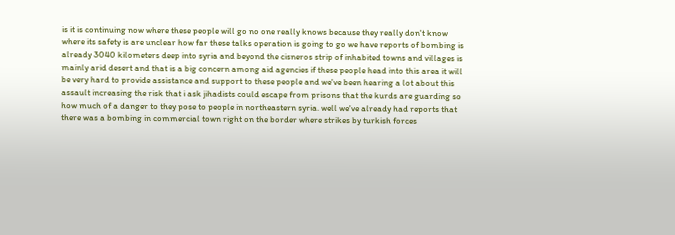is it is continuing now where these people will go no one really knows because they really don't know where its safety is are unclear how far these talks operation is going to go we have reports of bombing is already 3040 kilometers deep into syria and beyond the cisneros strip of inhabited towns and villages is mainly arid desert and that is a big concern among aid agencies if these people head into this area it will be very hard to provide assistance and support to these people and we've been hearing a lot about this assault increasing the risk that i ask jihadists could escape from prisons that the kurds are guarding so how much of a danger to they pose to people in northeastern syria. well we've already had reports that there was a bombing in commercial town right on the border where strikes by turkish forces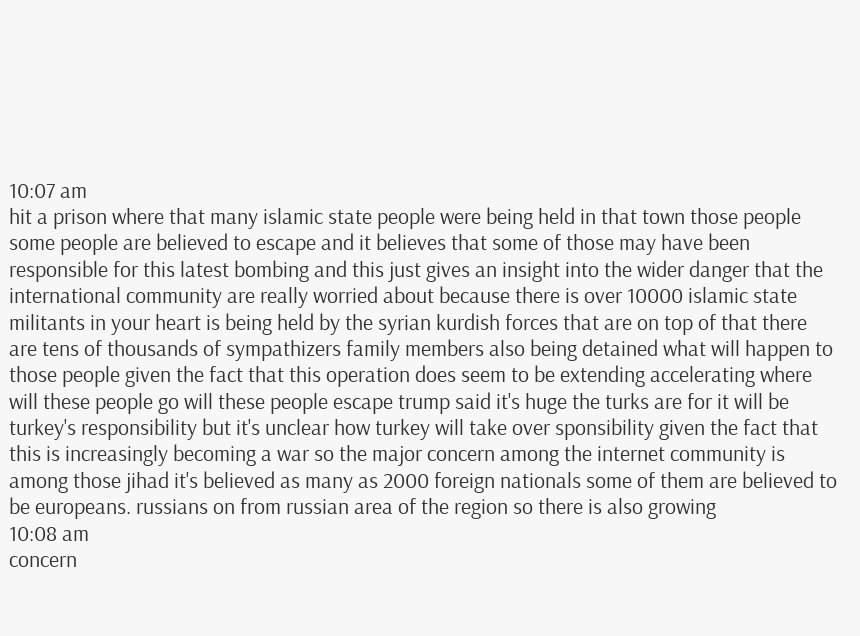10:07 am
hit a prison where that many islamic state people were being held in that town those people some people are believed to escape and it believes that some of those may have been responsible for this latest bombing and this just gives an insight into the wider danger that the international community are really worried about because there is over 10000 islamic state militants in your heart is being held by the syrian kurdish forces that are on top of that there are tens of thousands of sympathizers family members also being detained what will happen to those people given the fact that this operation does seem to be extending accelerating where will these people go will these people escape trump said it's huge the turks are for it will be turkey's responsibility but it's unclear how turkey will take over sponsibility given the fact that this is increasingly becoming a war so the major concern among the internet community is among those jihad it's believed as many as 2000 foreign nationals some of them are believed to be europeans. russians on from russian area of the region so there is also growing
10:08 am
concern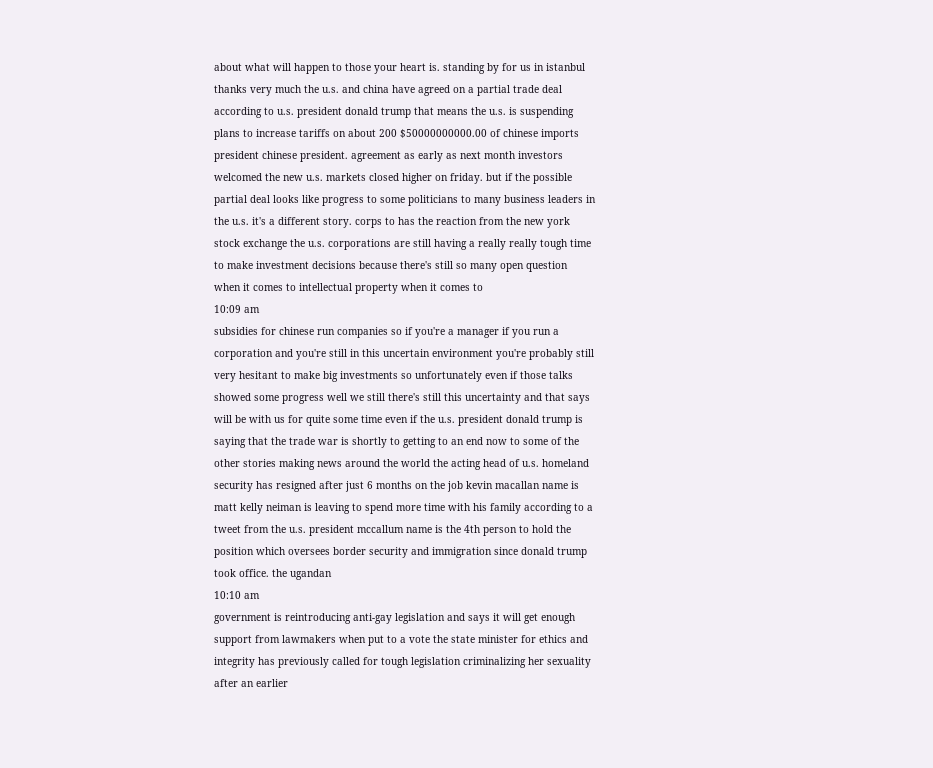about what will happen to those your heart is. standing by for us in istanbul thanks very much the u.s. and china have agreed on a partial trade deal according to u.s. president donald trump that means the u.s. is suspending plans to increase tariffs on about 200 $50000000000.00 of chinese imports president chinese president. agreement as early as next month investors welcomed the new u.s. markets closed higher on friday. but if the possible partial deal looks like progress to some politicians to many business leaders in the u.s. it's a different story. corps to has the reaction from the new york stock exchange the u.s. corporations are still having a really really tough time to make investment decisions because there's still so many open question when it comes to intellectual property when it comes to
10:09 am
subsidies for chinese run companies so if you're a manager if you run a corporation and you're still in this uncertain environment you're probably still very hesitant to make big investments so unfortunately even if those talks showed some progress well we still there's still this uncertainty and that says will be with us for quite some time even if the u.s. president donald trump is saying that the trade war is shortly to getting to an end now to some of the other stories making news around the world the acting head of u.s. homeland security has resigned after just 6 months on the job kevin macallan name is matt kelly neiman is leaving to spend more time with his family according to a tweet from the u.s. president mccallum name is the 4th person to hold the position which oversees border security and immigration since donald trump took office. the ugandan
10:10 am
government is reintroducing anti-gay legislation and says it will get enough support from lawmakers when put to a vote the state minister for ethics and integrity has previously called for tough legislation criminalizing her sexuality after an earlier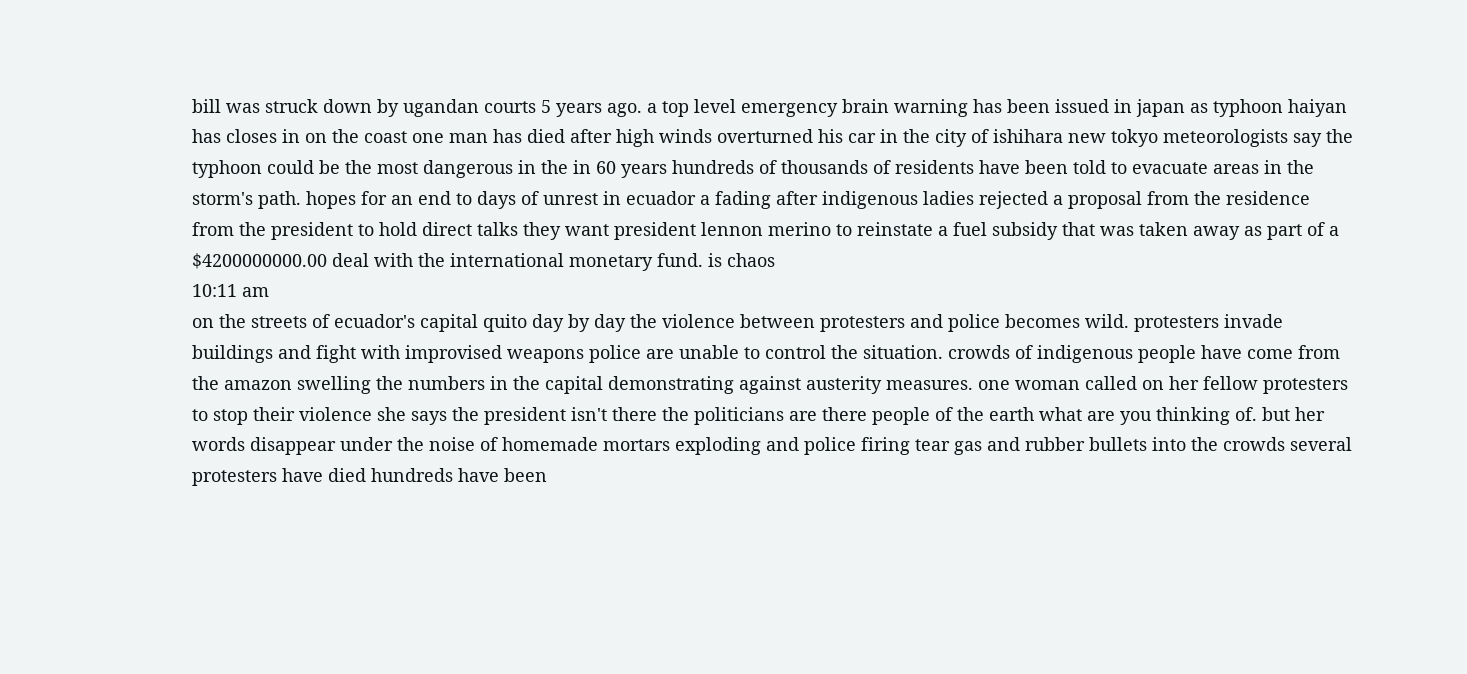bill was struck down by ugandan courts 5 years ago. a top level emergency brain warning has been issued in japan as typhoon haiyan has closes in on the coast one man has died after high winds overturned his car in the city of ishihara new tokyo meteorologists say the typhoon could be the most dangerous in the in 60 years hundreds of thousands of residents have been told to evacuate areas in the storm's path. hopes for an end to days of unrest in ecuador a fading after indigenous ladies rejected a proposal from the residence from the president to hold direct talks they want president lennon merino to reinstate a fuel subsidy that was taken away as part of a $4200000000.00 deal with the international monetary fund. is chaos
10:11 am
on the streets of ecuador's capital quito day by day the violence between protesters and police becomes wild. protesters invade buildings and fight with improvised weapons police are unable to control the situation. crowds of indigenous people have come from the amazon swelling the numbers in the capital demonstrating against austerity measures. one woman called on her fellow protesters to stop their violence she says the president isn't there the politicians are there people of the earth what are you thinking of. but her words disappear under the noise of homemade mortars exploding and police firing tear gas and rubber bullets into the crowds several protesters have died hundreds have been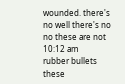wounded. there's no well there's no no these are not
10:12 am
rubber bullets these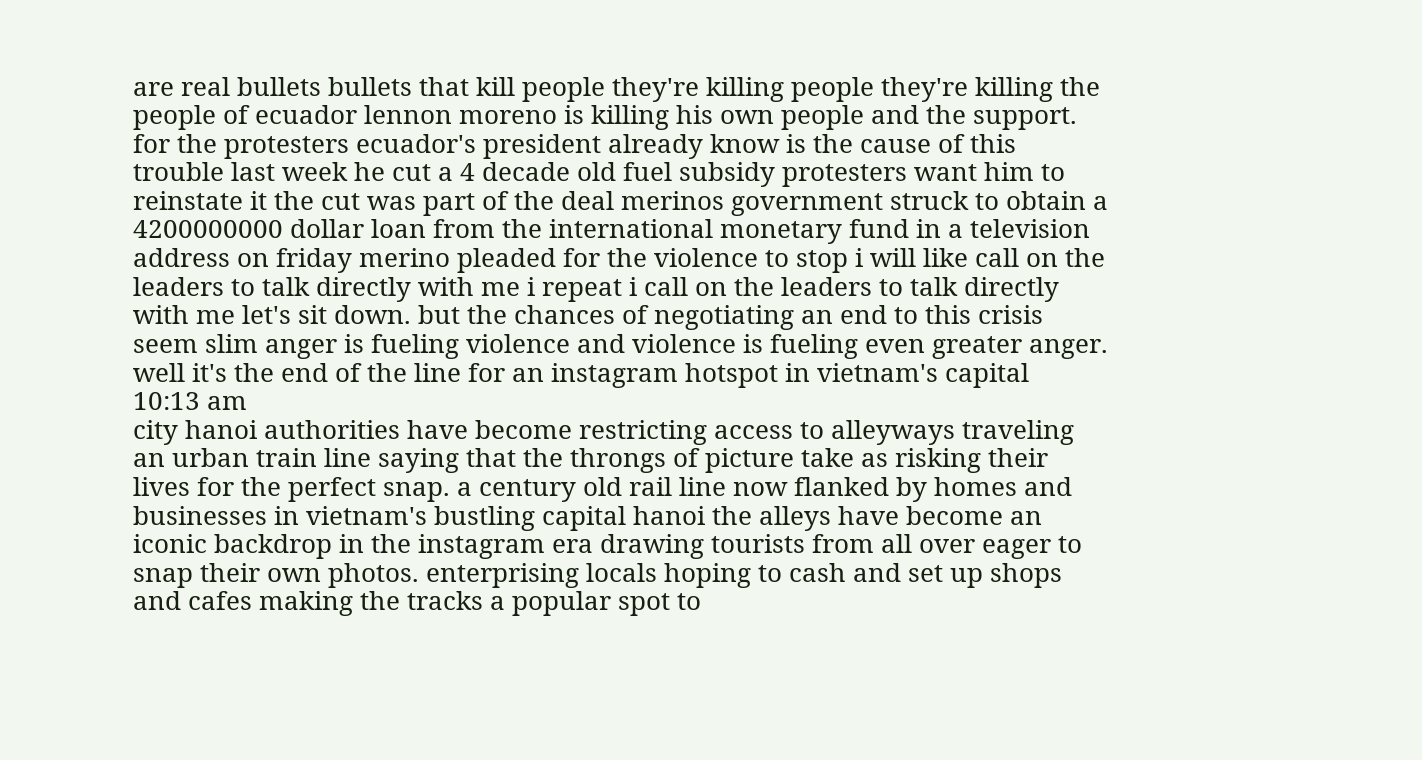are real bullets bullets that kill people they're killing people they're killing the people of ecuador lennon moreno is killing his own people and the support. for the protesters ecuador's president already know is the cause of this trouble last week he cut a 4 decade old fuel subsidy protesters want him to reinstate it the cut was part of the deal merinos government struck to obtain a 4200000000 dollar loan from the international monetary fund in a television address on friday merino pleaded for the violence to stop i will like call on the leaders to talk directly with me i repeat i call on the leaders to talk directly with me let's sit down. but the chances of negotiating an end to this crisis seem slim anger is fueling violence and violence is fueling even greater anger. well it's the end of the line for an instagram hotspot in vietnam's capital
10:13 am
city hanoi authorities have become restricting access to alleyways traveling an urban train line saying that the throngs of picture take as risking their lives for the perfect snap. a century old rail line now flanked by homes and businesses in vietnam's bustling capital hanoi the alleys have become an iconic backdrop in the instagram era drawing tourists from all over eager to snap their own photos. enterprising locals hoping to cash and set up shops and cafes making the tracks a popular spot to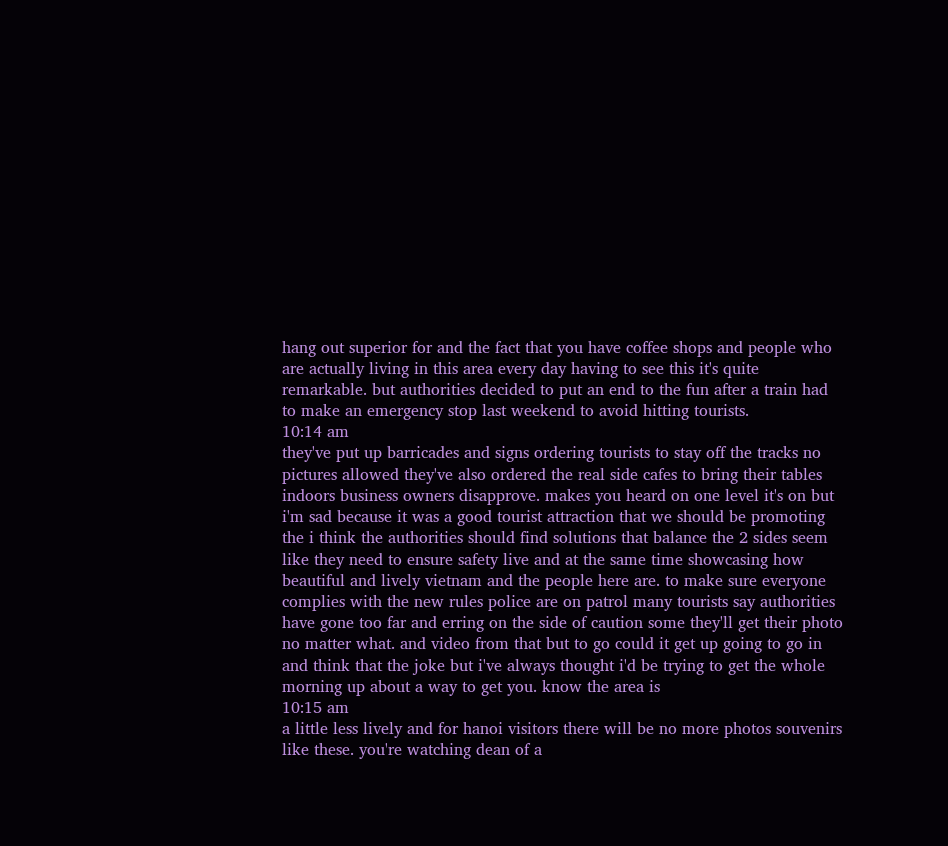hang out superior for and the fact that you have coffee shops and people who are actually living in this area every day having to see this it's quite remarkable. but authorities decided to put an end to the fun after a train had to make an emergency stop last weekend to avoid hitting tourists.
10:14 am
they've put up barricades and signs ordering tourists to stay off the tracks no pictures allowed they've also ordered the real side cafes to bring their tables indoors business owners disapprove. makes you heard on one level it's on but i'm sad because it was a good tourist attraction that we should be promoting the i think the authorities should find solutions that balance the 2 sides seem like they need to ensure safety live and at the same time showcasing how beautiful and lively vietnam and the people here are. to make sure everyone complies with the new rules police are on patrol many tourists say authorities have gone too far and erring on the side of caution some they'll get their photo no matter what. and video from that but to go could it get up going to go in and think that the joke but i've always thought i'd be trying to get the whole morning up about a way to get you. know the area is
10:15 am
a little less lively and for hanoi visitors there will be no more photos souvenirs like these. you're watching dean of a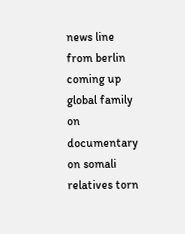news line from berlin coming up global family on documentary on somali relatives torn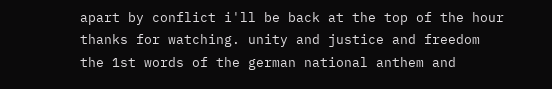apart by conflict i'll be back at the top of the hour thanks for watching. unity and justice and freedom the 1st words of the german national anthem and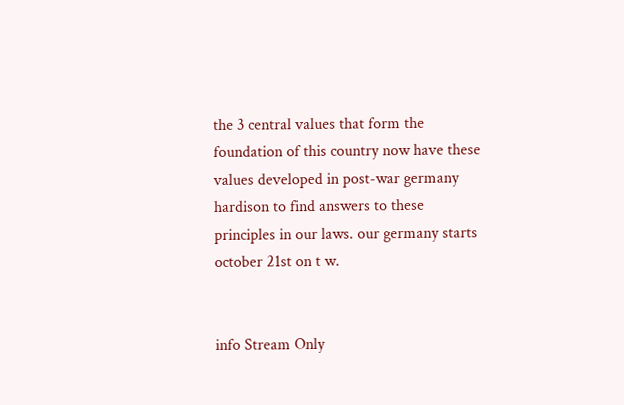the 3 central values that form the foundation of this country now have these values developed in post-war germany hardison to find answers to these principles in our laws. our germany starts october 21st on t w.


info Stream Only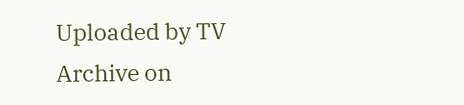Uploaded by TV Archive on